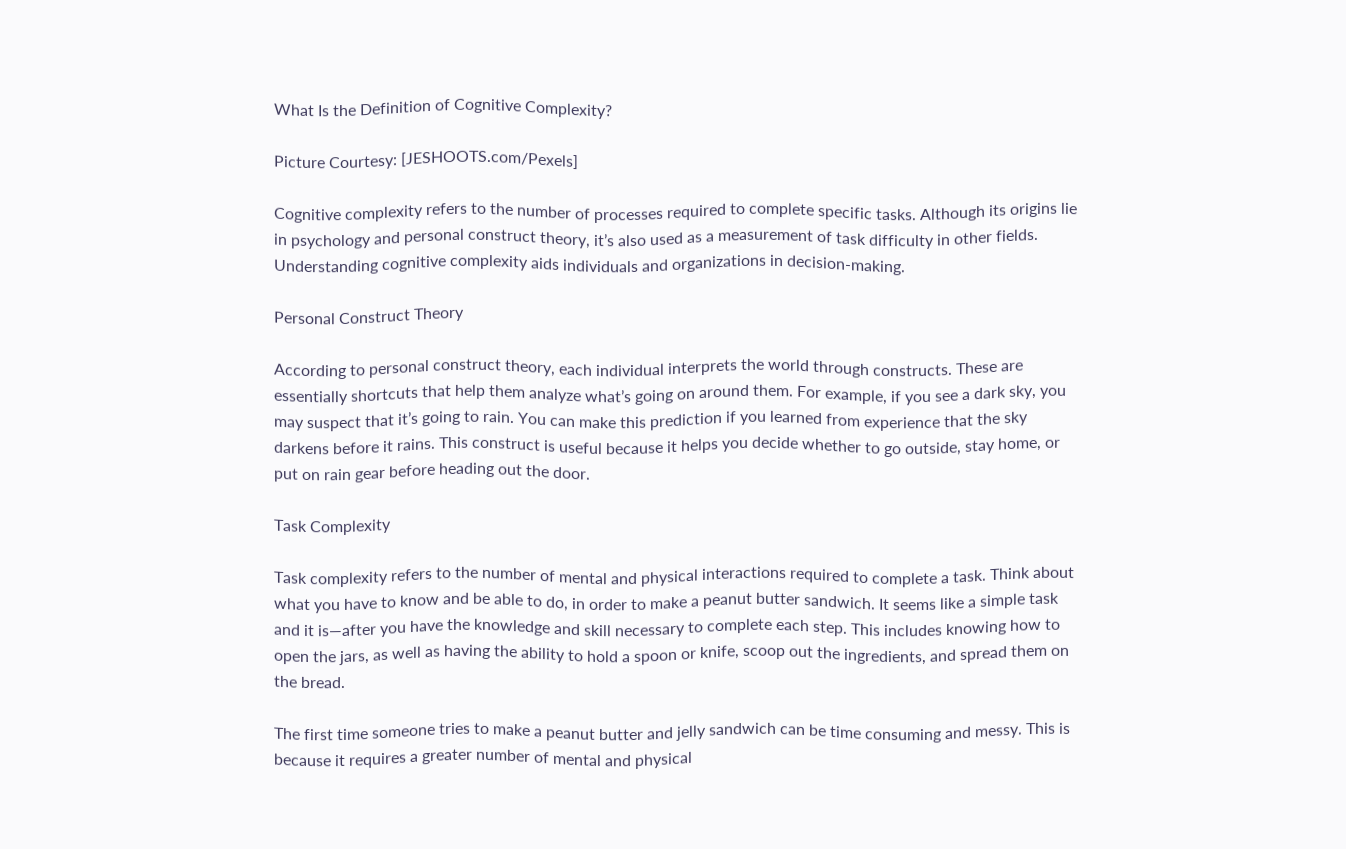What Is the Definition of Cognitive Complexity?

Picture Courtesy: [JESHOOTS.com/Pexels]

Cognitive complexity refers to the number of processes required to complete specific tasks. Although its origins lie in psychology and personal construct theory, it’s also used as a measurement of task difficulty in other fields. Understanding cognitive complexity aids individuals and organizations in decision-making.

Personal Construct Theory

According to personal construct theory, each individual interprets the world through constructs. These are essentially shortcuts that help them analyze what’s going on around them. For example, if you see a dark sky, you may suspect that it’s going to rain. You can make this prediction if you learned from experience that the sky darkens before it rains. This construct is useful because it helps you decide whether to go outside, stay home, or put on rain gear before heading out the door.

Task Complexity

Task complexity refers to the number of mental and physical interactions required to complete a task. Think about what you have to know and be able to do, in order to make a peanut butter sandwich. It seems like a simple task and it is—after you have the knowledge and skill necessary to complete each step. This includes knowing how to open the jars, as well as having the ability to hold a spoon or knife, scoop out the ingredients, and spread them on the bread.

The first time someone tries to make a peanut butter and jelly sandwich can be time consuming and messy. This is because it requires a greater number of mental and physical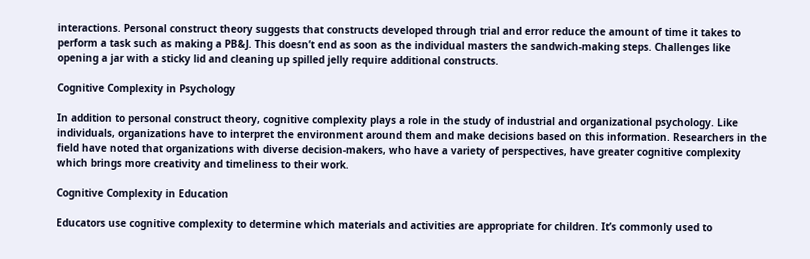interactions. Personal construct theory suggests that constructs developed through trial and error reduce the amount of time it takes to perform a task such as making a PB&J. This doesn’t end as soon as the individual masters the sandwich-making steps. Challenges like opening a jar with a sticky lid and cleaning up spilled jelly require additional constructs.

Cognitive Complexity in Psychology

In addition to personal construct theory, cognitive complexity plays a role in the study of industrial and organizational psychology. Like individuals, organizations have to interpret the environment around them and make decisions based on this information. Researchers in the field have noted that organizations with diverse decision-makers, who have a variety of perspectives, have greater cognitive complexity which brings more creativity and timeliness to their work.

Cognitive Complexity in Education

Educators use cognitive complexity to determine which materials and activities are appropriate for children. It’s commonly used to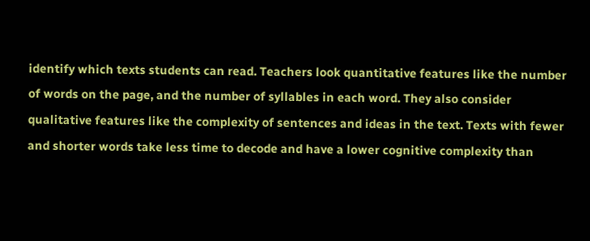identify which texts students can read. Teachers look quantitative features like the number of words on the page, and the number of syllables in each word. They also consider qualitative features like the complexity of sentences and ideas in the text. Texts with fewer and shorter words take less time to decode and have a lower cognitive complexity than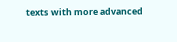texts with more advanced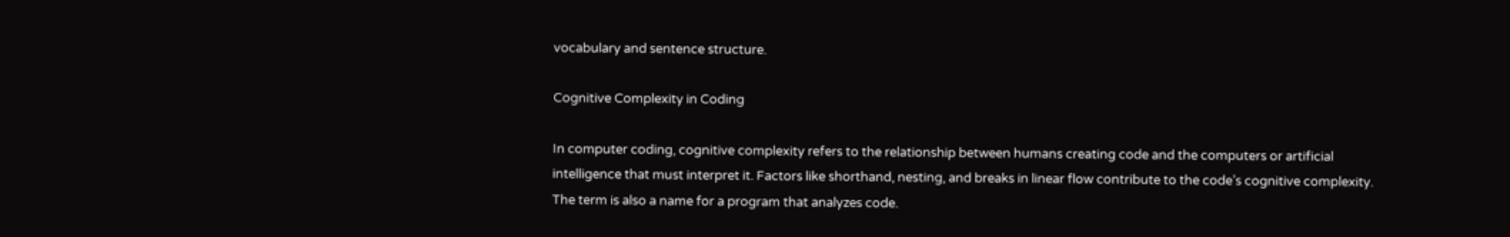vocabulary and sentence structure.

Cognitive Complexity in Coding

In computer coding, cognitive complexity refers to the relationship between humans creating code and the computers or artificial intelligence that must interpret it. Factors like shorthand, nesting, and breaks in linear flow contribute to the code’s cognitive complexity. The term is also a name for a program that analyzes code.